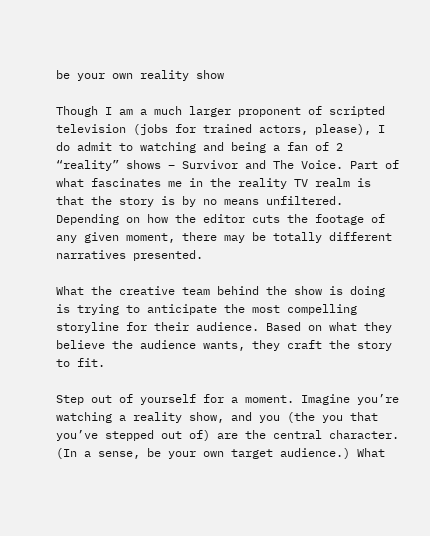be your own reality show

Though I am a much larger proponent of scripted television (jobs for trained actors, please), I do admit to watching and being a fan of 2 “reality” shows – Survivor and The Voice. Part of what fascinates me in the reality TV realm is that the story is by no means unfiltered. Depending on how the editor cuts the footage of any given moment, there may be totally different narratives presented.

What the creative team behind the show is doing is trying to anticipate the most compelling storyline for their audience. Based on what they believe the audience wants, they craft the story to fit.

Step out of yourself for a moment. Imagine you’re watching a reality show, and you (the you that you’ve stepped out of) are the central character. (In a sense, be your own target audience.) What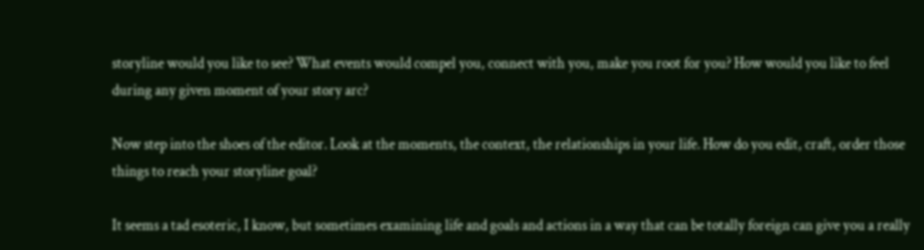storyline would you like to see? What events would compel you, connect with you, make you root for you? How would you like to feel during any given moment of your story arc?

Now step into the shoes of the editor. Look at the moments, the context, the relationships in your life. How do you edit, craft, order those things to reach your storyline goal?

It seems a tad esoteric, I know, but sometimes examining life and goals and actions in a way that can be totally foreign can give you a really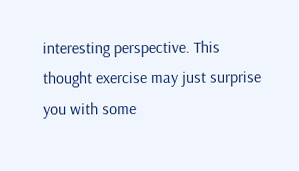interesting perspective. This thought exercise may just surprise you with some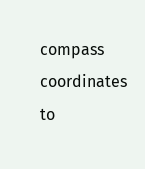compass coordinates to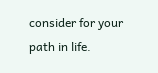consider for your path in life.